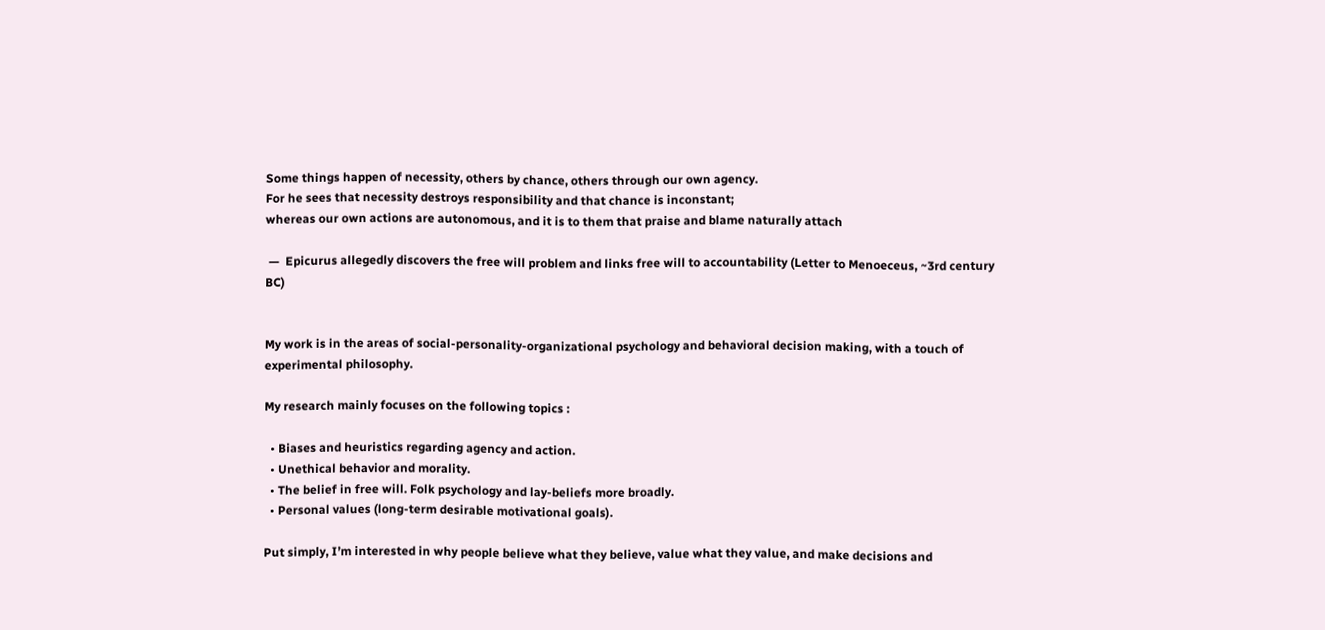Some things happen of necessity, others by chance, others through our own agency.
For he sees that necessity destroys responsibility and that chance is inconstant;
whereas our own actions are autonomous, and it is to them that praise and blame naturally attach

 —  Epicurus allegedly discovers the free will problem and links free will to accountability (Letter to Menoeceus, ~3rd century BC)


My work is in the areas of social-personality-organizational psychology and behavioral decision making, with a touch of experimental philosophy.

My research mainly focuses on the following topics :

  • Biases and heuristics regarding agency and action.
  • Unethical behavior and morality.
  • The belief in free will. Folk psychology and lay-beliefs more broadly.
  • Personal values (long-term desirable motivational goals).

Put simply, I’m interested in why people believe what they believe, value what they value, and make decisions and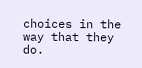choices in the way that they do.